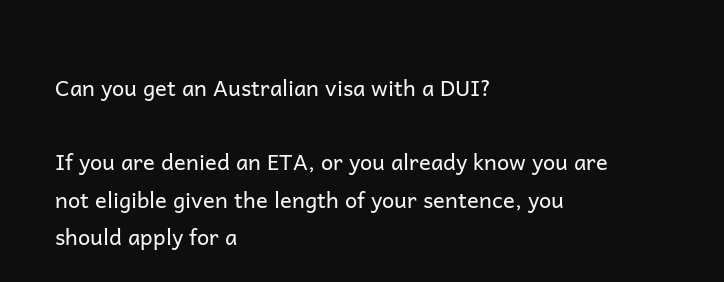Can you get an Australian visa with a DUI?

If you are denied an ETA, or you already know you are not eligible given the length of your sentence, you should apply for a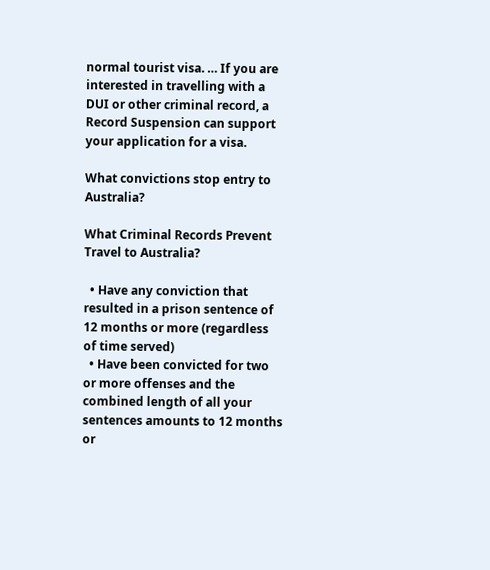normal tourist visa. … If you are interested in travelling with a DUI or other criminal record, a Record Suspension can support your application for a visa.

What convictions stop entry to Australia?

What Criminal Records Prevent Travel to Australia?

  • Have any conviction that resulted in a prison sentence of 12 months or more (regardless of time served)
  • Have been convicted for two or more offenses and the combined length of all your sentences amounts to 12 months or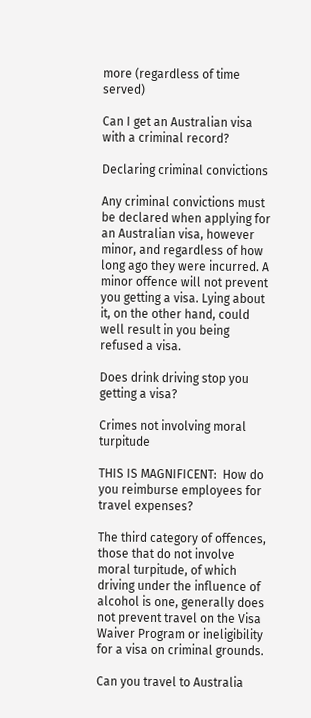more (regardless of time served)

Can I get an Australian visa with a criminal record?

Declaring criminal convictions

Any criminal convictions must be declared when applying for an Australian visa, however minor, and regardless of how long ago they were incurred. A minor offence will not prevent you getting a visa. Lying about it, on the other hand, could well result in you being refused a visa.

Does drink driving stop you getting a visa?

Crimes not involving moral turpitude

THIS IS MAGNIFICENT:  How do you reimburse employees for travel expenses?

The third category of offences, those that do not involve moral turpitude, of which driving under the influence of alcohol is one, generally does not prevent travel on the Visa Waiver Program or ineligibility for a visa on criminal grounds.

Can you travel to Australia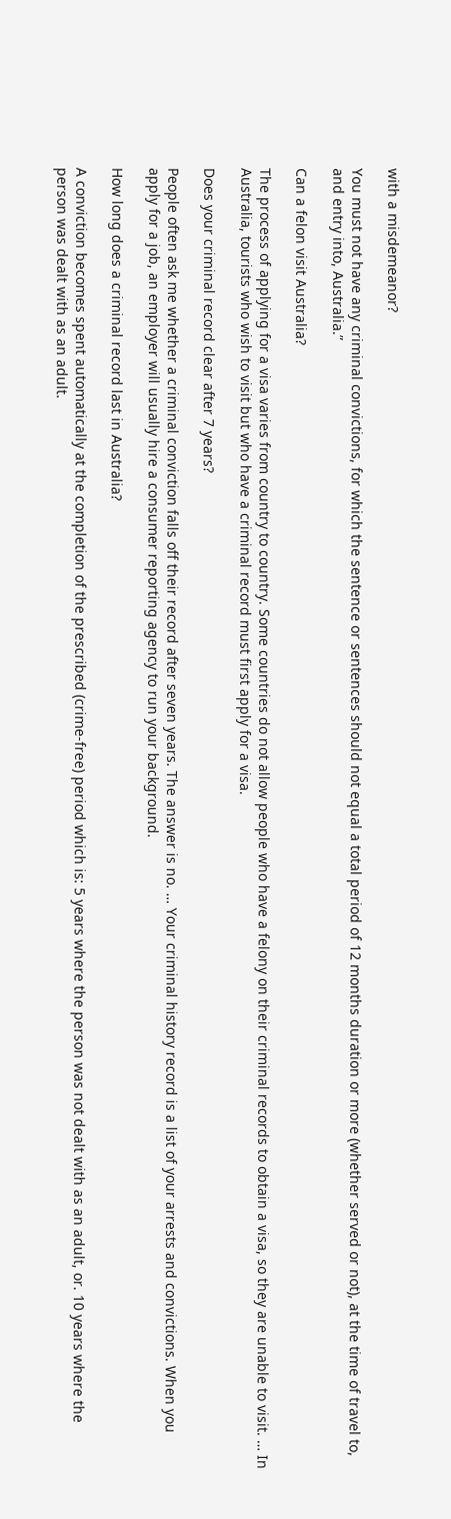with a misdemeanor?

You must not have any criminal convictions, for which the sentence or sentences should not equal a total period of 12 months duration or more (whether served or not), at the time of travel to, and entry into, Australia.”

Can a felon visit Australia?

The process of applying for a visa varies from country to country. Some countries do not allow people who have a felony on their criminal records to obtain a visa, so they are unable to visit. … In Australia, tourists who wish to visit but who have a criminal record must first apply for a visa.

Does your criminal record clear after 7 years?

People often ask me whether a criminal conviction falls off their record after seven years. The answer is no. … Your criminal history record is a list of your arrests and convictions. When you apply for a job, an employer will usually hire a consumer reporting agency to run your background.

How long does a criminal record last in Australia?

A conviction becomes spent automatically at the completion of the prescribed (crime-free) period which is: 5 years where the person was not dealt with as an adult, or. 10 years where the person was dealt with as an adult.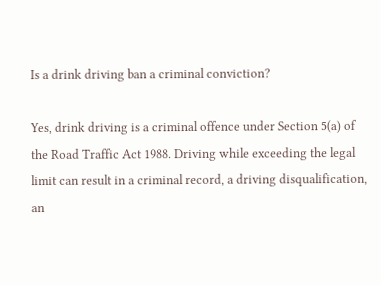Is a drink driving ban a criminal conviction?

Yes, drink driving is a criminal offence under Section 5(a) of the Road Traffic Act 1988. Driving while exceeding the legal limit can result in a criminal record, a driving disqualification, an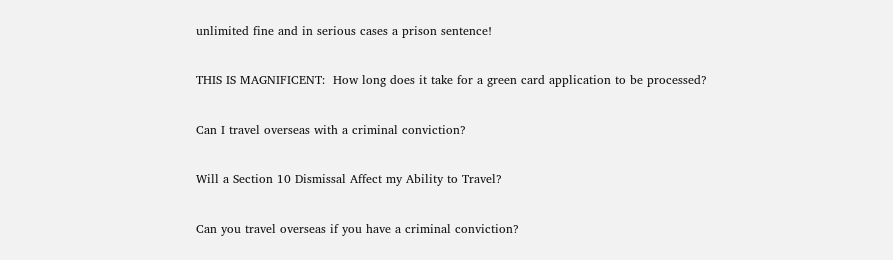unlimited fine and in serious cases a prison sentence!

THIS IS MAGNIFICENT:  How long does it take for a green card application to be processed?

Can I travel overseas with a criminal conviction?

Will a Section 10 Dismissal Affect my Ability to Travel?

Can you travel overseas if you have a criminal conviction?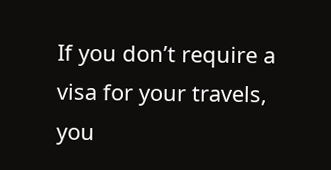If you don’t require a visa for your travels, you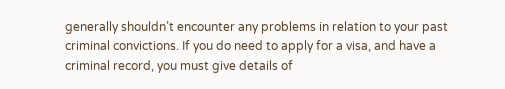generally shouldn’t encounter any problems in relation to your past criminal convictions. If you do need to apply for a visa, and have a criminal record, you must give details of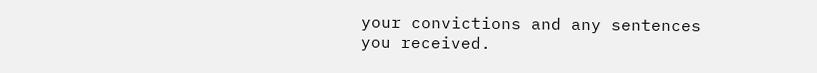your convictions and any sentences you received.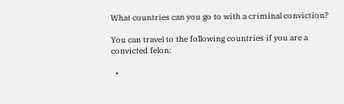What countries can you go to with a criminal conviction?

You can travel to the following countries if you are a convicted felon:

  •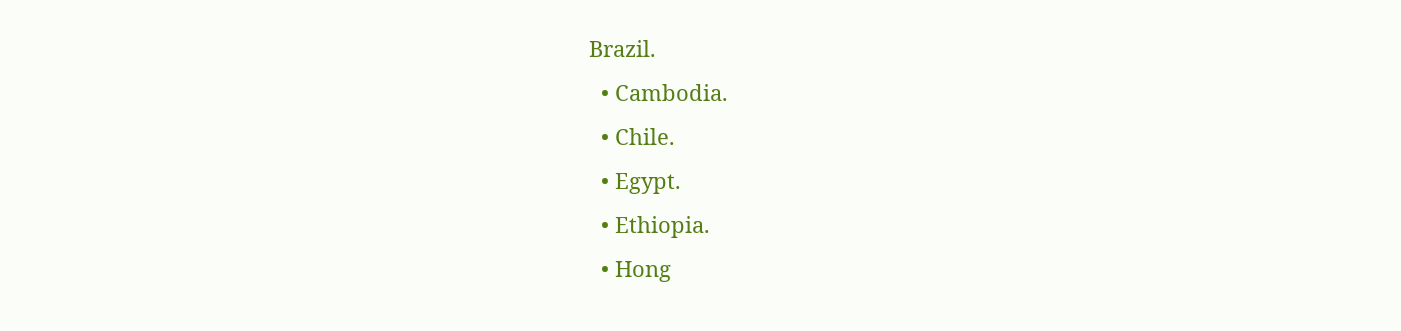Brazil.
  • Cambodia.
  • Chile.
  • Egypt.
  • Ethiopia.
  • Hong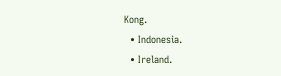Kong.
  • Indonesia.
  • Ireland.